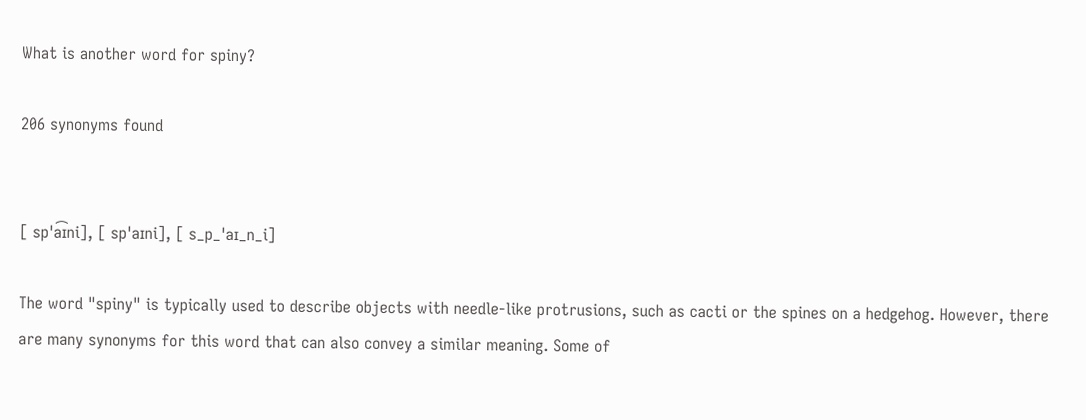What is another word for spiny?

206 synonyms found


[ spˈa͡ɪni], [ spˈaɪni], [ s_p_ˈaɪ_n_i]

The word "spiny" is typically used to describe objects with needle-like protrusions, such as cacti or the spines on a hedgehog. However, there are many synonyms for this word that can also convey a similar meaning. Some of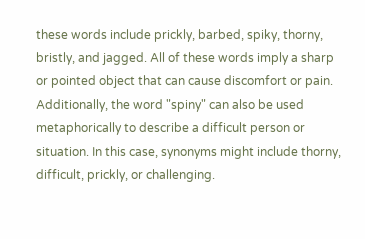these words include prickly, barbed, spiky, thorny, bristly, and jagged. All of these words imply a sharp or pointed object that can cause discomfort or pain. Additionally, the word "spiny" can also be used metaphorically to describe a difficult person or situation. In this case, synonyms might include thorny, difficult, prickly, or challenging.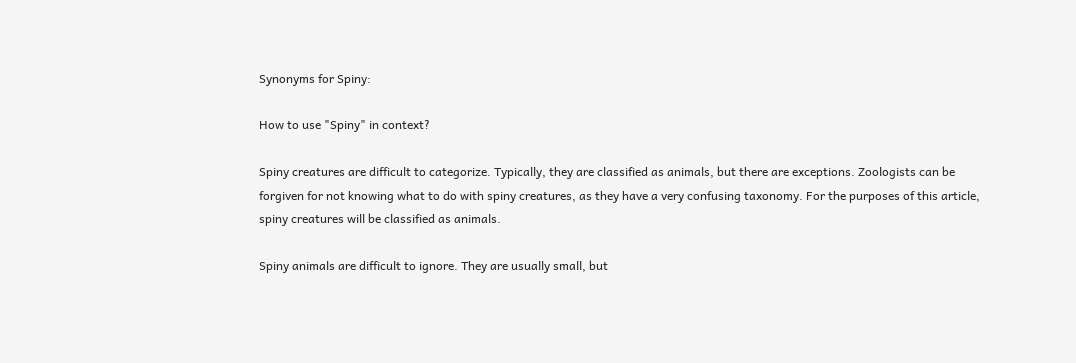Synonyms for Spiny:

How to use "Spiny" in context?

Spiny creatures are difficult to categorize. Typically, they are classified as animals, but there are exceptions. Zoologists can be forgiven for not knowing what to do with spiny creatures, as they have a very confusing taxonomy. For the purposes of this article, spiny creatures will be classified as animals.

Spiny animals are difficult to ignore. They are usually small, but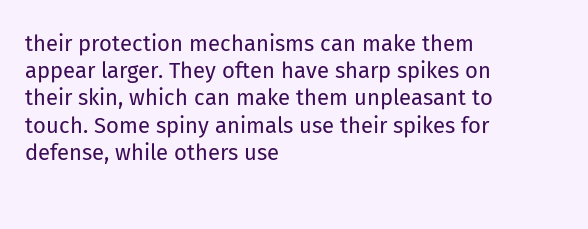their protection mechanisms can make them appear larger. They often have sharp spikes on their skin, which can make them unpleasant to touch. Some spiny animals use their spikes for defense, while others use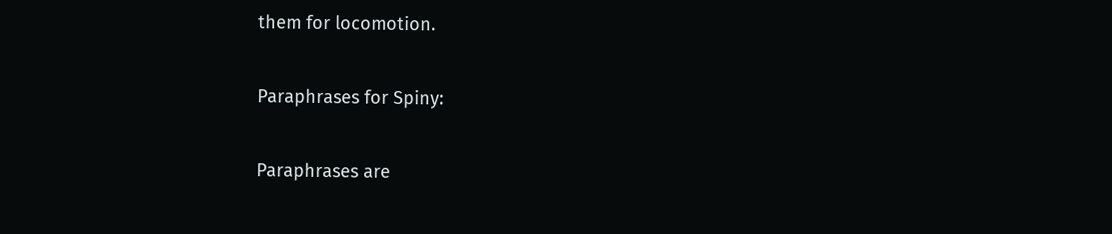them for locomotion.

Paraphrases for Spiny:

Paraphrases are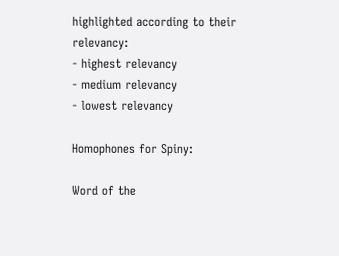highlighted according to their relevancy:
- highest relevancy
- medium relevancy
- lowest relevancy

Homophones for Spiny:

Word of the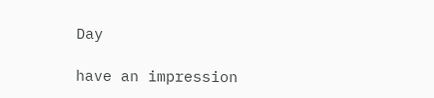Day

have an impression